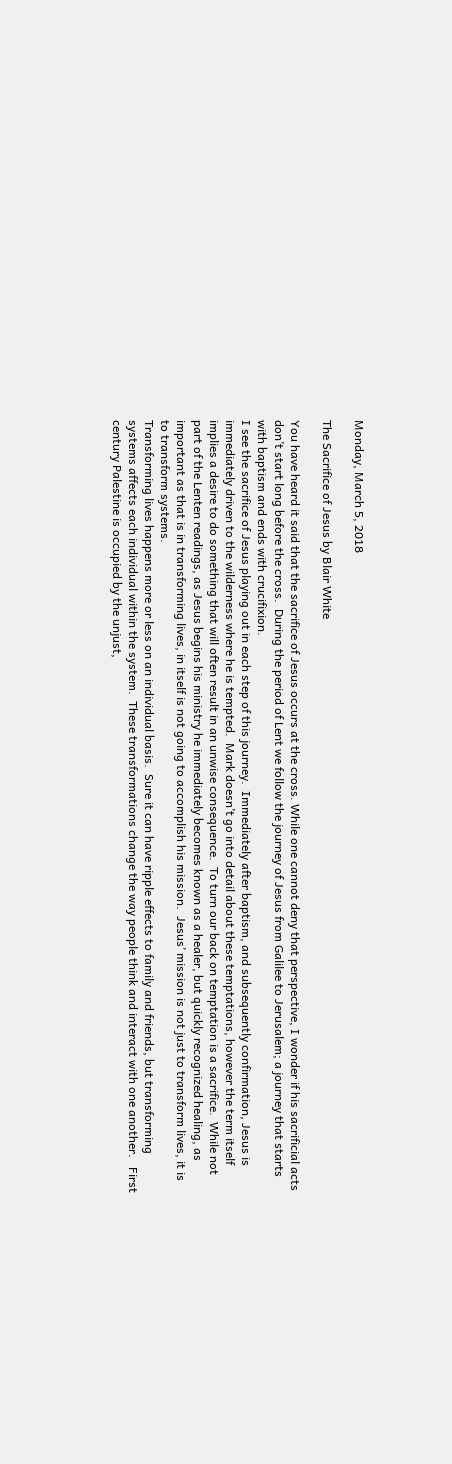Monday, March 5, 2018

The Sacrifice of Jesus by Blair White

You have heard it said that the sacrifice of Jesus occurs at the cross. While one cannot deny that perspective, I wonder if his sacrificial acts don’t start long before the cross.  During the period of Lent we follow the journey of Jesus from Galilee to Jerusalem; a journey that starts with baptism and ends with crucifixion.
I see the sacrifice of Jesus playing out in each step of this journey.  Immediately after baptism, and subsequently confirmation, Jesus is immediately driven to the wilderness where he is tempted.  Mark doesn’t go into detail about these temptations, however the term itself implies a desire to do something that will often result in an unwise consequence.  To turn our back on temptation is a sacrifice.  While not part of the Lenten readings, as Jesus begins his ministry he immediately becomes known as a healer, but quickly recognized healing, as important as that is in transforming lives, in itself is not going to accomplish his mission.  Jesus’ mission is not just to transform lives, it is to transform systems.
Transforming lives happens more or less on an individual basis.  Sure it can have ripple effects to family and friends, but transforming systems affects each individual within the system.  These transformations change the way people think and interact with one another.   First century Palestine is occupied by the unjust,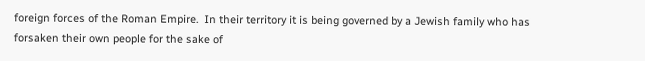foreign forces of the Roman Empire.  In their territory it is being governed by a Jewish family who has forsaken their own people for the sake of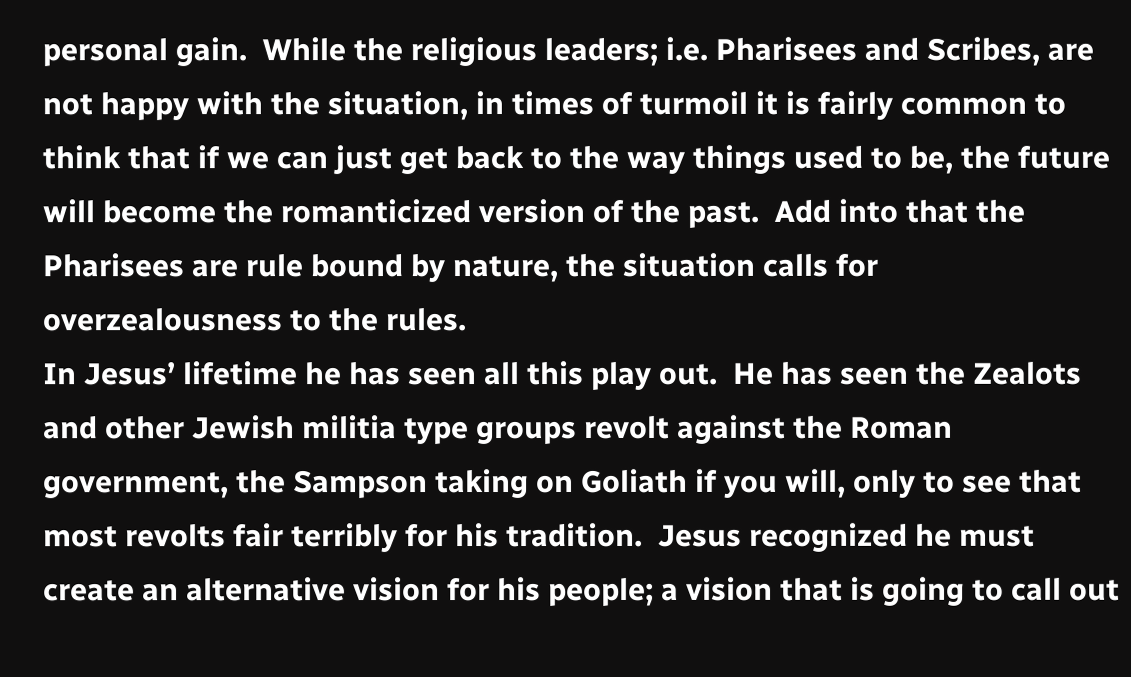personal gain.  While the religious leaders; i.e. Pharisees and Scribes, are not happy with the situation, in times of turmoil it is fairly common to think that if we can just get back to the way things used to be, the future will become the romanticized version of the past.  Add into that the Pharisees are rule bound by nature, the situation calls for overzealousness to the rules.
In Jesus’ lifetime he has seen all this play out.  He has seen the Zealots and other Jewish militia type groups revolt against the Roman government, the Sampson taking on Goliath if you will, only to see that most revolts fair terribly for his tradition.  Jesus recognized he must create an alternative vision for his people; a vision that is going to call out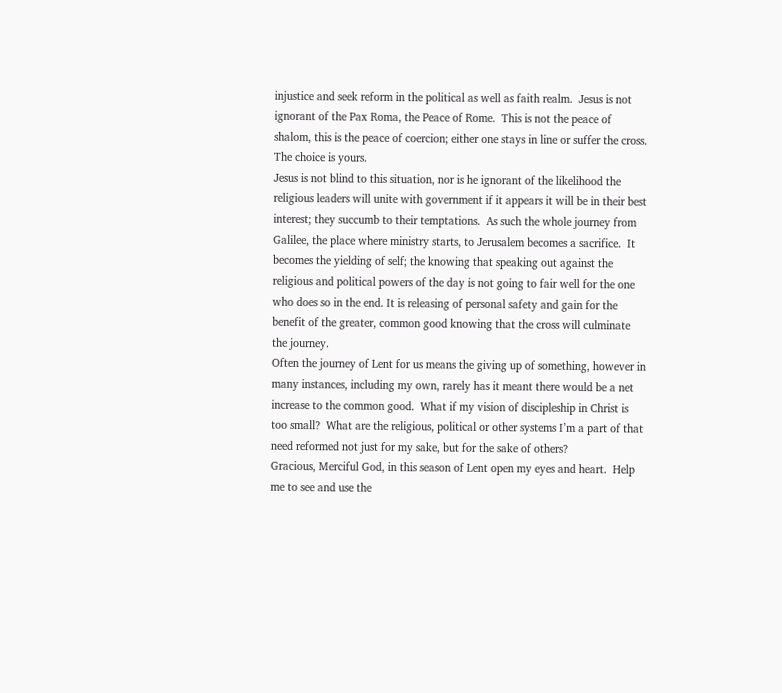injustice and seek reform in the political as well as faith realm.  Jesus is not ignorant of the Pax Roma, the Peace of Rome.  This is not the peace of shalom, this is the peace of coercion; either one stays in line or suffer the cross. The choice is yours.
Jesus is not blind to this situation, nor is he ignorant of the likelihood the religious leaders will unite with government if it appears it will be in their best interest; they succumb to their temptations.  As such the whole journey from Galilee, the place where ministry starts, to Jerusalem becomes a sacrifice.  It becomes the yielding of self; the knowing that speaking out against the religious and political powers of the day is not going to fair well for the one who does so in the end. It is releasing of personal safety and gain for the benefit of the greater, common good knowing that the cross will culminate the journey.
Often the journey of Lent for us means the giving up of something, however in many instances, including my own, rarely has it meant there would be a net increase to the common good.  What if my vision of discipleship in Christ is too small?  What are the religious, political or other systems I’m a part of that need reformed not just for my sake, but for the sake of others?
Gracious, Merciful God, in this season of Lent open my eyes and heart.  Help me to see and use the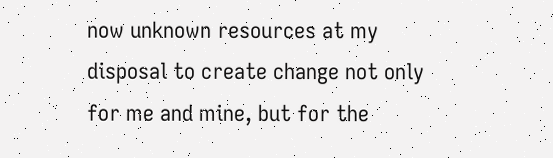now unknown resources at my disposal to create change not only for me and mine, but for the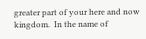greater part of your here and now kingdom.  In the name of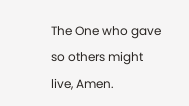The One who gave so others might live, Amen.